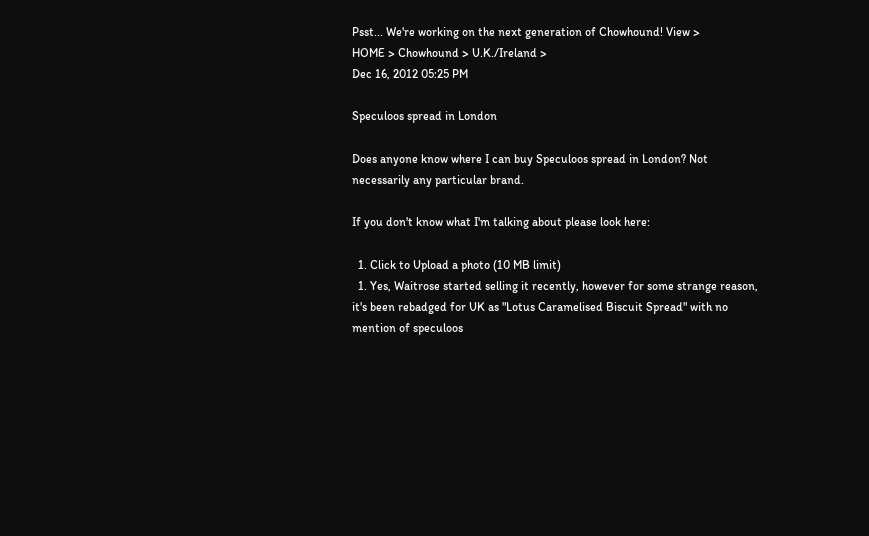Psst... We're working on the next generation of Chowhound! View >
HOME > Chowhound > U.K./Ireland >
Dec 16, 2012 05:25 PM

Speculoos spread in London

Does anyone know where I can buy Speculoos spread in London? Not necessarily any particular brand.

If you don't know what I'm talking about please look here:

  1. Click to Upload a photo (10 MB limit)
  1. Yes, Waitrose started selling it recently, however for some strange reason, it's been rebadged for UK as "Lotus Caramelised Biscuit Spread" with no mention of speculoos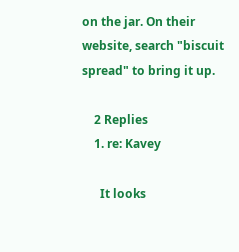on the jar. On their website, search "biscuit spread" to bring it up.

    2 Replies
    1. re: Kavey

      It looks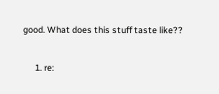good. What does this stuff taste like??

      1. re: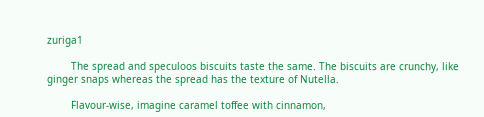zuriga1

        The spread and speculoos biscuits taste the same. The biscuits are crunchy, like ginger snaps whereas the spread has the texture of Nutella.

        Flavour-wise, imagine caramel toffee with cinnamon,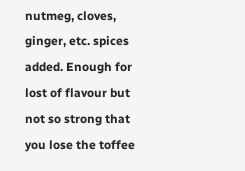nutmeg, cloves, ginger, etc. spices added. Enough for lost of flavour but not so strong that you lose the toffee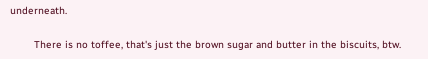underneath.

        There is no toffee, that's just the brown sugar and butter in the biscuits, btw.